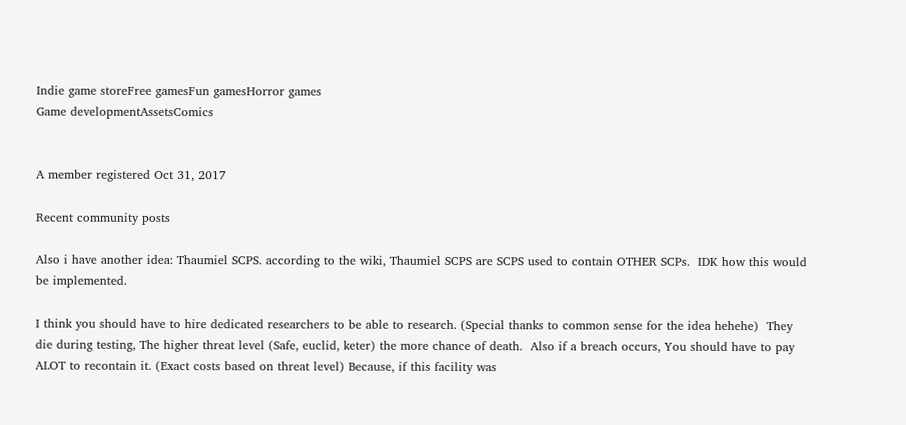Indie game storeFree gamesFun gamesHorror games
Game developmentAssetsComics


A member registered Oct 31, 2017

Recent community posts

Also i have another idea: Thaumiel SCPS. according to the wiki, Thaumiel SCPS are SCPS used to contain OTHER SCPs.  IDK how this would be implemented.

I think you should have to hire dedicated researchers to be able to research. (Special thanks to common sense for the idea hehehe)  They die during testing, The higher threat level (Safe, euclid, keter) the more chance of death.  Also if a breach occurs, You should have to pay ALOT to recontain it. (Exact costs based on threat level) Because, if this facility was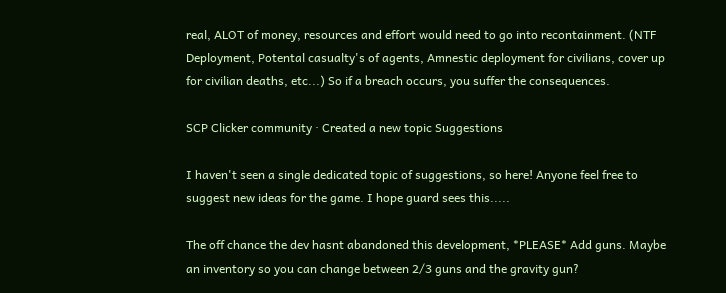real, ALOT of money, resources and effort would need to go into recontainment. (NTF Deployment, Potental casualty's of agents, Amnestic deployment for civilians, cover up for civilian deaths, etc...) So if a breach occurs, you suffer the consequences.

SCP Clicker community · Created a new topic Suggestions

I haven't seen a single dedicated topic of suggestions, so here! Anyone feel free to suggest new ideas for the game. I hope guard sees this.....

The off chance the dev hasnt abandoned this development, *PLEASE* Add guns. Maybe an inventory so you can change between 2/3 guns and the gravity gun?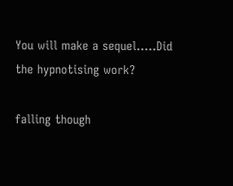You will make a sequel.....Did the hypnotising work?

falling though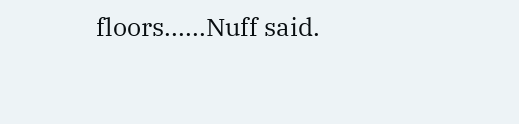floors......Nuff said.